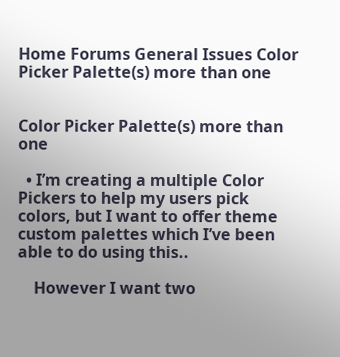Home Forums General Issues Color Picker Palette(s) more than one


Color Picker Palette(s) more than one

  • I’m creating a multiple Color Pickers to help my users pick colors, but I want to offer theme custom palettes which I’ve been able to do using this..

    However I want two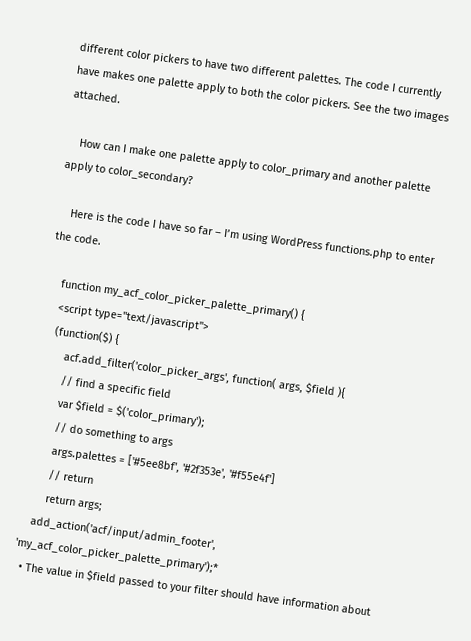different color pickers to have two different palettes. The code I currently have makes one palette apply to both the color pickers. See the two images attached.

    How can I make one palette apply to color_primary and another palette apply to color_secondary?

    Here is the code I have so far – I’m using WordPress functions.php to enter the code.

    function my_acf_color_picker_palette_primary() {
    <script type="text/javascript">
    (function($) {
        acf.add_filter('color_picker_args', function( args, $field ){
        // find a specific field
        var $field = $('color_primary');
        // do something to args
        args.palettes = ['#5ee8bf', '#2f353e', '#f55e4f']
        // return
        return args;
    add_action('acf/input/admin_footer', 'my_acf_color_picker_palette_primary');*
  • The value in $field passed to your filter should have information about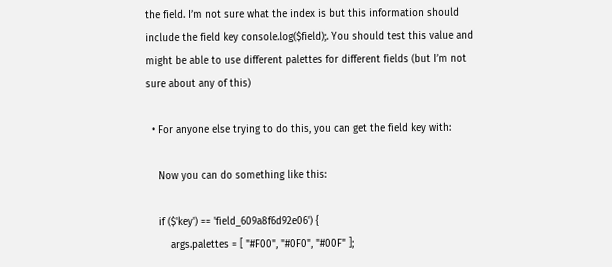the field. I’m not sure what the index is but this information should include the field key console.log($field);. You should test this value and might be able to use different palettes for different fields (but I’m not sure about any of this)

  • For anyone else trying to do this, you can get the field key with:

    Now you can do something like this:

    if ($'key') == 'field_609a8f6d92e06') {
        args.palettes = [ "#F00", "#0F0", "#00F" ];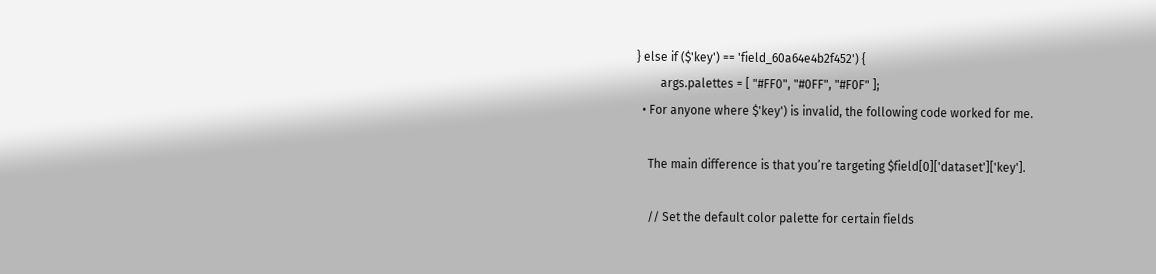} else if ($'key') == 'field_60a64e4b2f452') {
        args.palettes = [ "#FF0", "#0FF", "#F0F" ];
  • For anyone where $'key') is invalid, the following code worked for me.

    The main difference is that you’re targeting $field[0]['dataset']['key'].

    // Set the default color palette for certain fields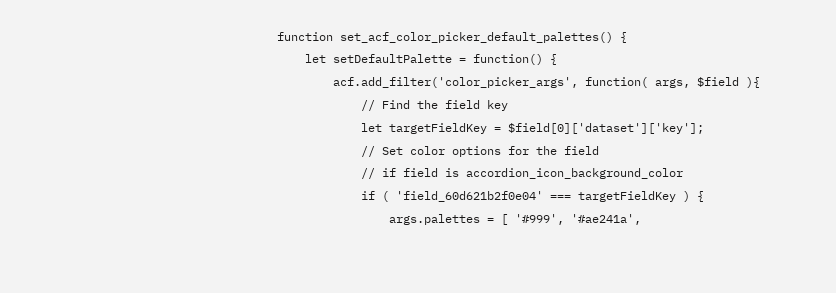function set_acf_color_picker_default_palettes() {
    let setDefaultPalette = function() {
        acf.add_filter('color_picker_args', function( args, $field ){
            // Find the field key
            let targetFieldKey = $field[0]['dataset']['key'];
            // Set color options for the field
            // if field is accordion_icon_background_color
            if ( 'field_60d621b2f0e04' === targetFieldKey ) {
                args.palettes = [ '#999', '#ae241a',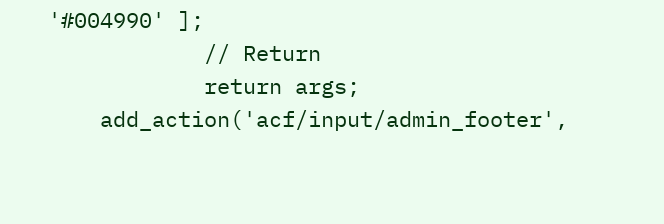'#004990' ];
            // Return
            return args;
    add_action('acf/input/admin_footer',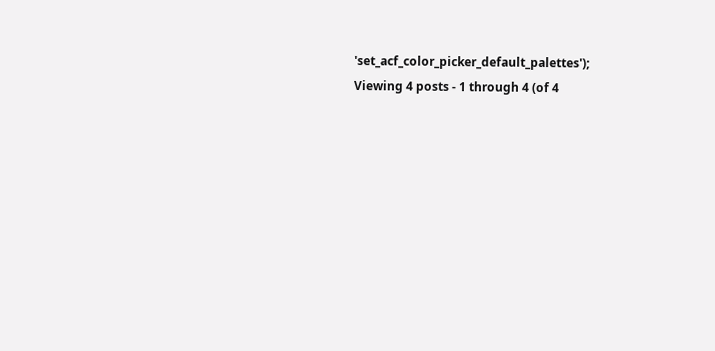'set_acf_color_picker_default_palettes');
Viewing 4 posts - 1 through 4 (of 4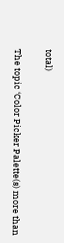total)

The topic ‘Color Picker Palette(s) more than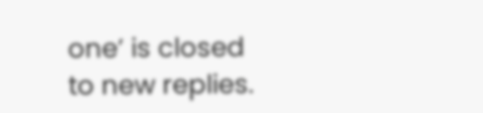one’ is closed to new replies.